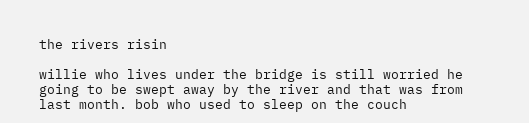the rivers risin

willie who lives under the bridge is still worried he going to be swept away by the river and that was from last month. bob who used to sleep on the couch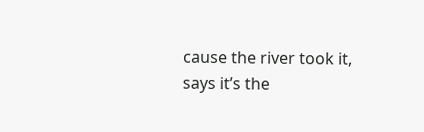cause the river took it, says it’s the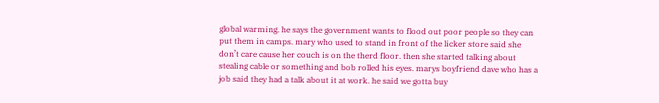global warming. he says the government wants to flood out poor people so they can put them in camps. mary who used to stand in front of the licker store said she don’t care cause her couch is on the therd floor. then she started talking about stealing cable or something and bob rolled his eyes. marys boyfriend dave who has a job said they had a talk about it at work. he said we gotta buy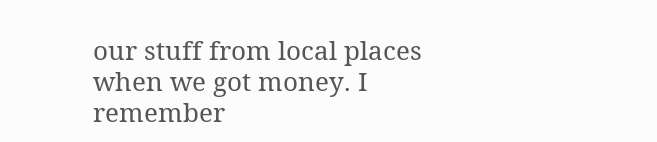our stuff from local places when we got money. I remember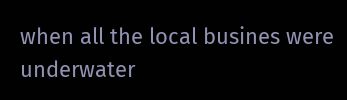when all the local busines were underwater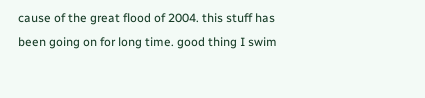cause of the great flood of 2004. this stuff has been going on for long time. good thing I swim